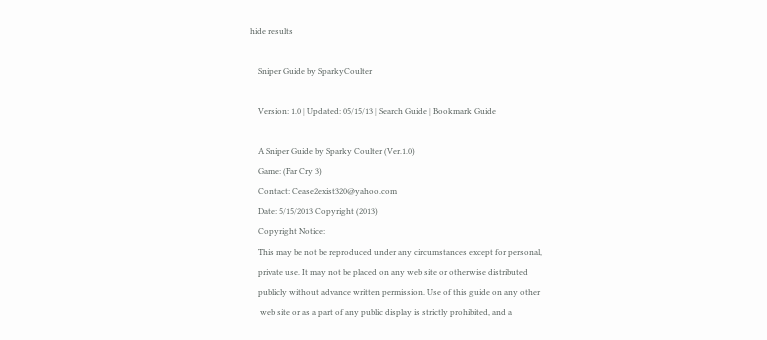hide results

    Sniper Guide by SparkyCoulter

    Version: 1.0 | Updated: 05/15/13 | Search Guide | Bookmark Guide

    A Sniper Guide by Sparky Coulter (Ver.1.0)
    Game: (Far Cry 3)
    Contact: Cease2exist320@yahoo.com
    Date: 5/15/2013 Copyright (2013)
    Copyright Notice:
    This may be not be reproduced under any circumstances except for personal,
    private use. It may not be placed on any web site or otherwise distributed
    publicly without advance written permission. Use of this guide on any other
     web site or as a part of any public display is strictly prohibited, and a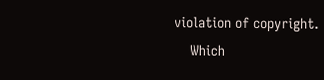violation of copyright.
    Which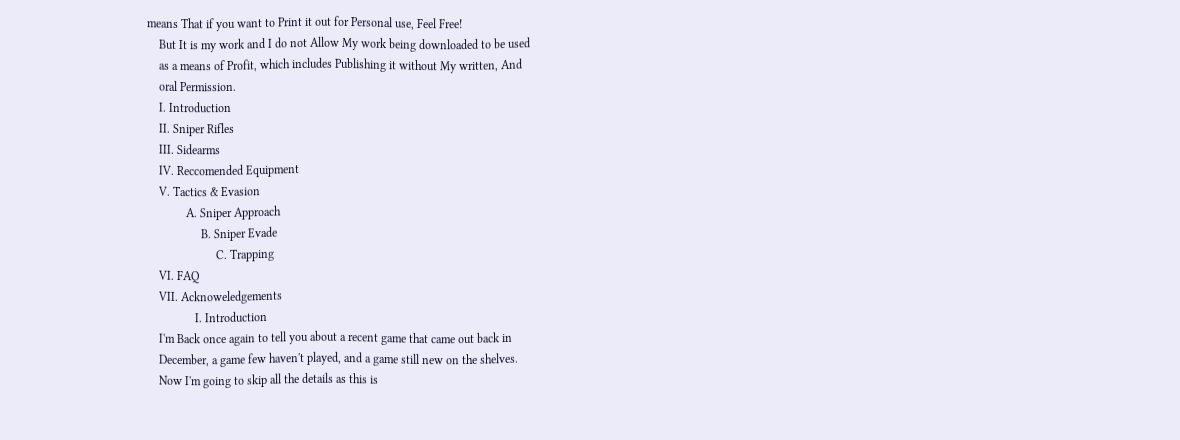means That if you want to Print it out for Personal use, Feel Free!
    But It is my work and I do not Allow My work being downloaded to be used
    as a means of Profit, which includes Publishing it without My written, And
    oral Permission.
    I. Introduction
    II. Sniper Rifles
    III. Sidearms
    IV. Reccomended Equipment
    V. Tactics & Evasion
             A. Sniper Approach
                  B. Sniper Evade
                       C. Trapping
    VI. FAQ
    VII. Acknoweledgements
                I. Introduction
    I'm Back once again to tell you about a recent game that came out back in
    December, a game few haven't played, and a game still new on the shelves.
    Now I'm going to skip all the details as this is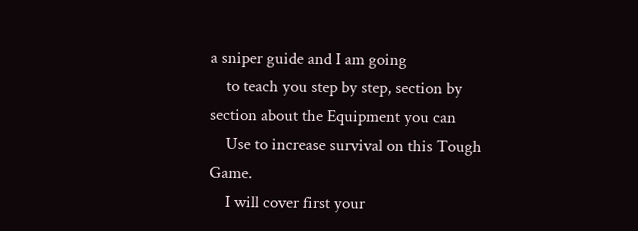a sniper guide and I am going
    to teach you step by step, section by section about the Equipment you can
    Use to increase survival on this Tough Game.
    I will cover first your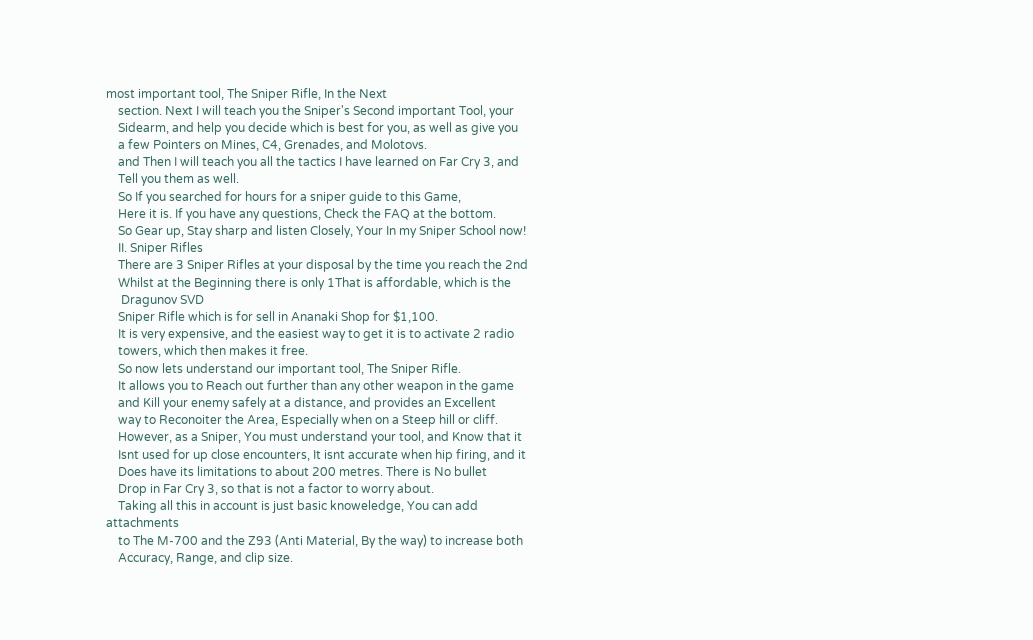most important tool, The Sniper Rifle, In the Next
    section. Next I will teach you the Sniper's Second important Tool, your
    Sidearm, and help you decide which is best for you, as well as give you
    a few Pointers on Mines, C4, Grenades, and Molotovs.
    and Then I will teach you all the tactics I have learned on Far Cry 3, and
    Tell you them as well.
    So If you searched for hours for a sniper guide to this Game,
    Here it is. If you have any questions, Check the FAQ at the bottom.
    So Gear up, Stay sharp and listen Closely, Your In my Sniper School now!
    II. Sniper Rifles
    There are 3 Sniper Rifles at your disposal by the time you reach the 2nd
    Whilst at the Beginning there is only 1That is affordable, which is the
     Dragunov SVD
    Sniper Rifle which is for sell in Ananaki Shop for $1,100.
    It is very expensive, and the easiest way to get it is to activate 2 radio
    towers, which then makes it free.
    So now lets understand our important tool, The Sniper Rifle.
    It allows you to Reach out further than any other weapon in the game
    and Kill your enemy safely at a distance, and provides an Excellent
    way to Reconoiter the Area, Especially when on a Steep hill or cliff.
    However, as a Sniper, You must understand your tool, and Know that it
    Isnt used for up close encounters, It isnt accurate when hip firing, and it
    Does have its limitations to about 200 metres. There is No bullet
    Drop in Far Cry 3, so that is not a factor to worry about.
    Taking all this in account is just basic knoweledge, You can add attachments
    to The M-700 and the Z93 (Anti Material, By the way) to increase both
    Accuracy, Range, and clip size.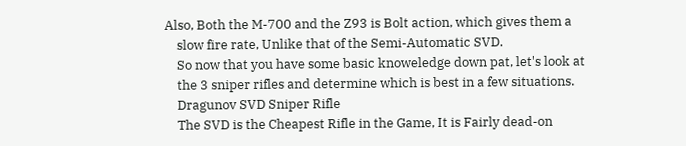Also, Both the M-700 and the Z93 is Bolt action, which gives them a
    slow fire rate, Unlike that of the Semi-Automatic SVD.
    So now that you have some basic knoweledge down pat, let's look at
    the 3 sniper rifles and determine which is best in a few situations.
    Dragunov SVD Sniper Rifle
    The SVD is the Cheapest Rifle in the Game, It is Fairly dead-on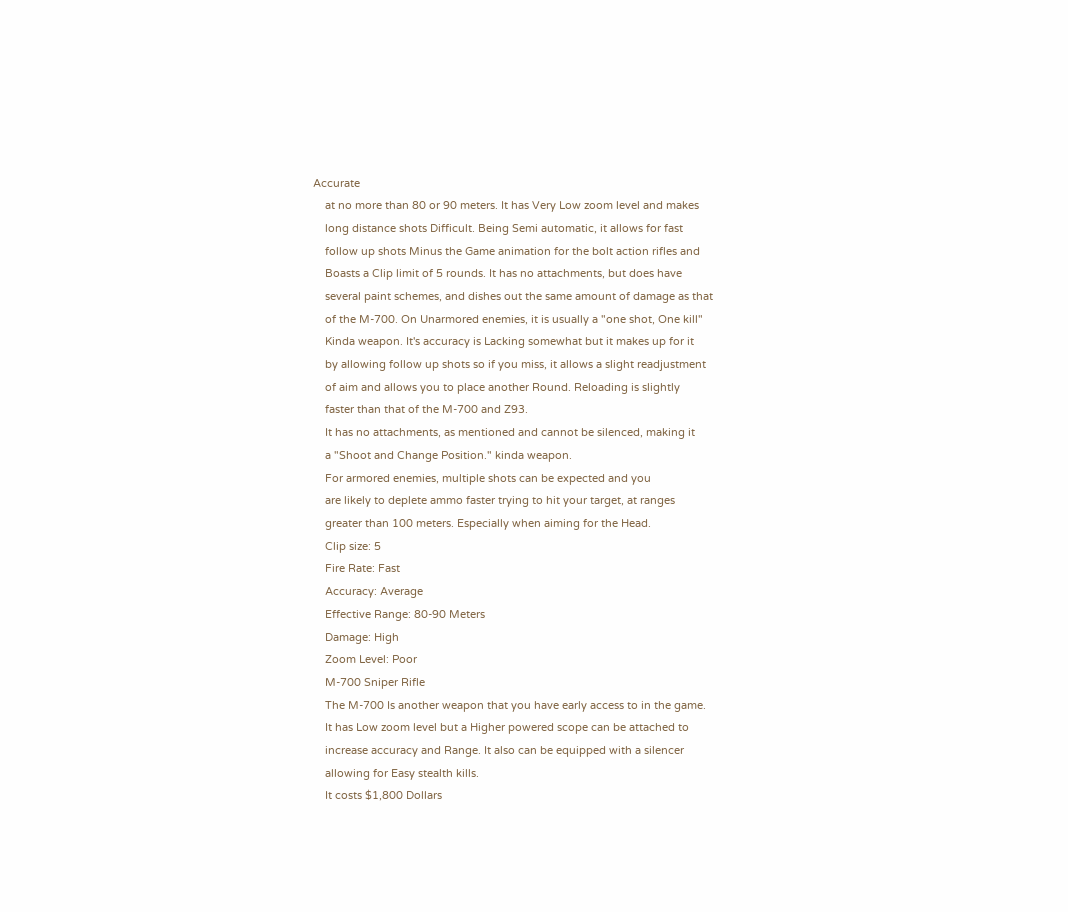Accurate
    at no more than 80 or 90 meters. It has Very Low zoom level and makes
    long distance shots Difficult. Being Semi automatic, it allows for fast
    follow up shots Minus the Game animation for the bolt action rifles and
    Boasts a Clip limit of 5 rounds. It has no attachments, but does have
    several paint schemes, and dishes out the same amount of damage as that
    of the M-700. On Unarmored enemies, it is usually a "one shot, One kill"
    Kinda weapon. It's accuracy is Lacking somewhat but it makes up for it
    by allowing follow up shots so if you miss, it allows a slight readjustment
    of aim and allows you to place another Round. Reloading is slightly
    faster than that of the M-700 and Z93.
    It has no attachments, as mentioned and cannot be silenced, making it
    a "Shoot and Change Position." kinda weapon.
    For armored enemies, multiple shots can be expected and you
    are likely to deplete ammo faster trying to hit your target, at ranges
    greater than 100 meters. Especially when aiming for the Head.
    Clip size: 5
    Fire Rate: Fast
    Accuracy: Average
    Effective Range: 80-90 Meters
    Damage: High
    Zoom Level: Poor
    M-700 Sniper Rifle
    The M-700 Is another weapon that you have early access to in the game.
    It has Low zoom level but a Higher powered scope can be attached to
    increase accuracy and Range. It also can be equipped with a silencer
    allowing for Easy stealth kills.
    It costs $1,800 Dollars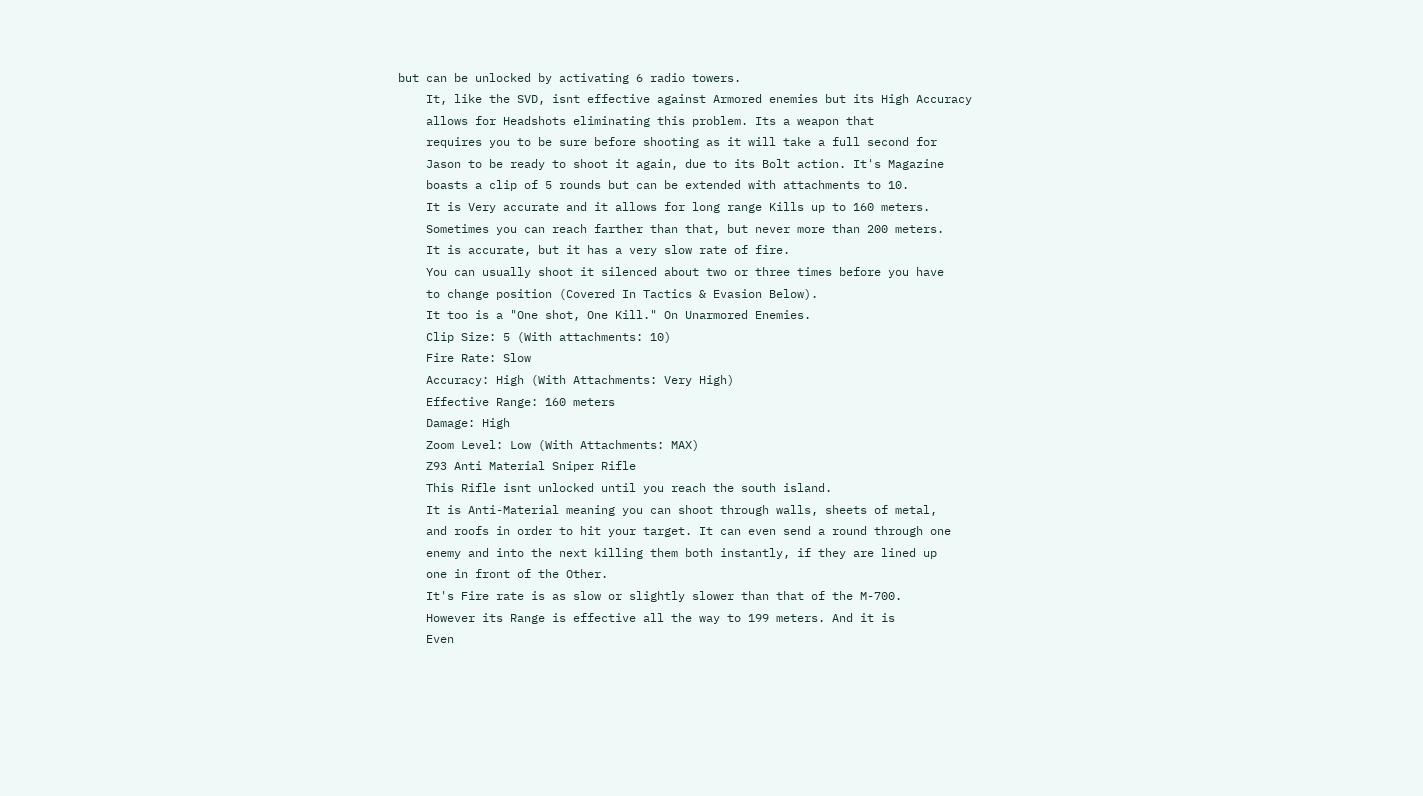but can be unlocked by activating 6 radio towers.
    It, like the SVD, isnt effective against Armored enemies but its High Accuracy
    allows for Headshots eliminating this problem. Its a weapon that
    requires you to be sure before shooting as it will take a full second for
    Jason to be ready to shoot it again, due to its Bolt action. It's Magazine
    boasts a clip of 5 rounds but can be extended with attachments to 10.
    It is Very accurate and it allows for long range Kills up to 160 meters.
    Sometimes you can reach farther than that, but never more than 200 meters.
    It is accurate, but it has a very slow rate of fire.
    You can usually shoot it silenced about two or three times before you have
    to change position (Covered In Tactics & Evasion Below).
    It too is a "One shot, One Kill." On Unarmored Enemies.
    Clip Size: 5 (With attachments: 10)
    Fire Rate: Slow
    Accuracy: High (With Attachments: Very High)
    Effective Range: 160 meters
    Damage: High
    Zoom Level: Low (With Attachments: MAX)
    Z93 Anti Material Sniper Rifle
    This Rifle isnt unlocked until you reach the south island.
    It is Anti-Material meaning you can shoot through walls, sheets of metal,
    and roofs in order to hit your target. It can even send a round through one
    enemy and into the next killing them both instantly, if they are lined up
    one in front of the Other.
    It's Fire rate is as slow or slightly slower than that of the M-700.
    However its Range is effective all the way to 199 meters. And it is
    Even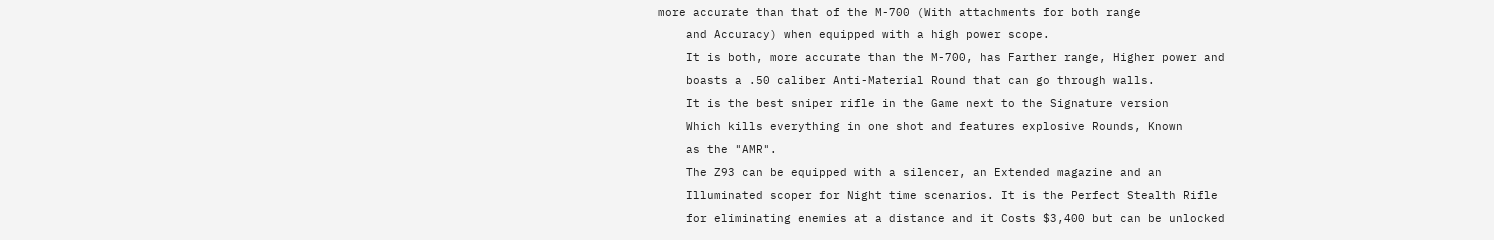more accurate than that of the M-700 (With attachments for both range
    and Accuracy) when equipped with a high power scope.
    It is both, more accurate than the M-700, has Farther range, Higher power and
    boasts a .50 caliber Anti-Material Round that can go through walls.
    It is the best sniper rifle in the Game next to the Signature version
    Which kills everything in one shot and features explosive Rounds, Known
    as the "AMR".
    The Z93 can be equipped with a silencer, an Extended magazine and an
    Illuminated scoper for Night time scenarios. It is the Perfect Stealth Rifle
    for eliminating enemies at a distance and it Costs $3,400 but can be unlocked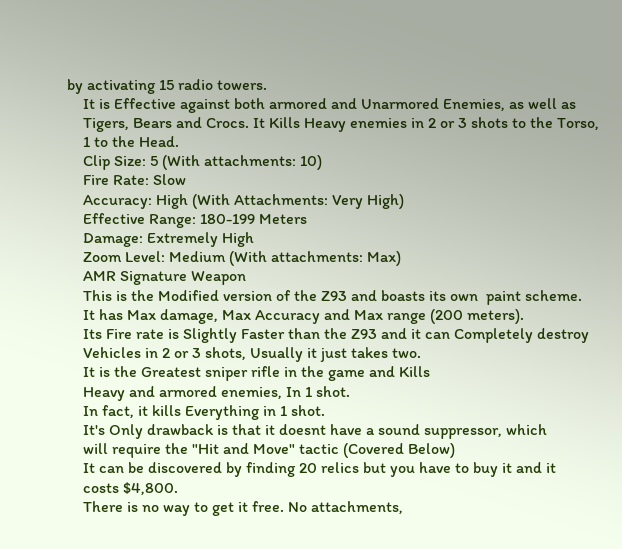by activating 15 radio towers.
    It is Effective against both armored and Unarmored Enemies, as well as
    Tigers, Bears and Crocs. It Kills Heavy enemies in 2 or 3 shots to the Torso,
    1 to the Head.
    Clip Size: 5 (With attachments: 10)
    Fire Rate: Slow
    Accuracy: High (With Attachments: Very High)
    Effective Range: 180-199 Meters
    Damage: Extremely High
    Zoom Level: Medium (With attachments: Max)
    AMR Signature Weapon
    This is the Modified version of the Z93 and boasts its own  paint scheme.
    It has Max damage, Max Accuracy and Max range (200 meters).
    Its Fire rate is Slightly Faster than the Z93 and it can Completely destroy
    Vehicles in 2 or 3 shots, Usually it just takes two.
    It is the Greatest sniper rifle in the game and Kills
    Heavy and armored enemies, In 1 shot.
    In fact, it kills Everything in 1 shot.
    It's Only drawback is that it doesnt have a sound suppressor, which
    will require the "Hit and Move" tactic (Covered Below)
    It can be discovered by finding 20 relics but you have to buy it and it
    costs $4,800.
    There is no way to get it free. No attachments,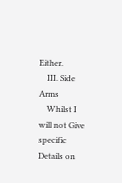Either.
    III. Side Arms
    Whilst I will not Give specific Details on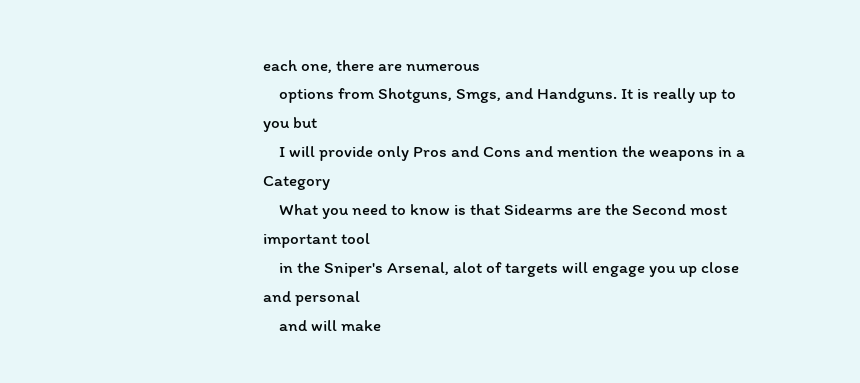each one, there are numerous
    options from Shotguns, Smgs, and Handguns. It is really up to you but
    I will provide only Pros and Cons and mention the weapons in a Category
    What you need to know is that Sidearms are the Second most important tool
    in the Sniper's Arsenal, alot of targets will engage you up close and personal
    and will make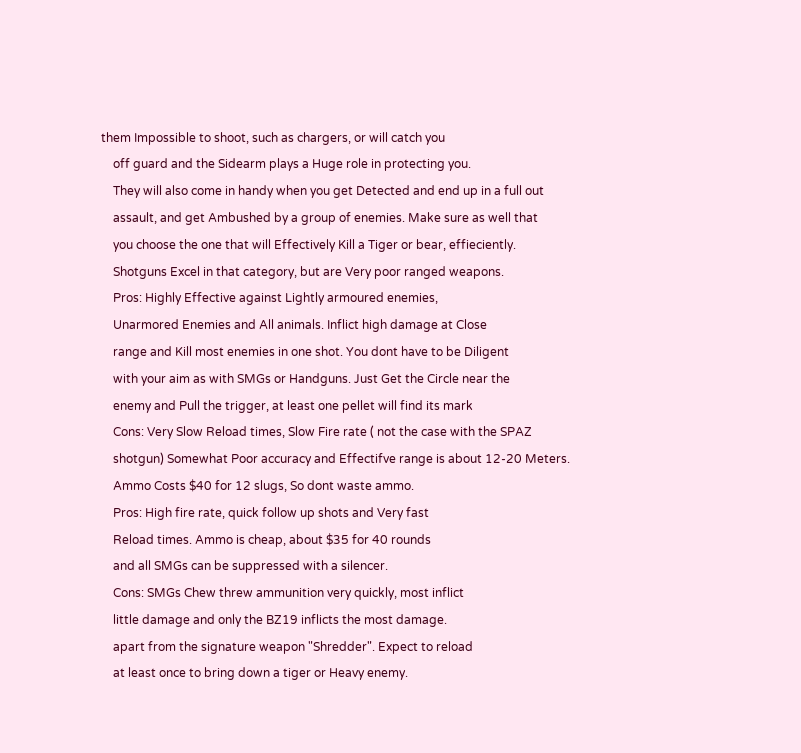them Impossible to shoot, such as chargers, or will catch you
    off guard and the Sidearm plays a Huge role in protecting you.
    They will also come in handy when you get Detected and end up in a full out
    assault, and get Ambushed by a group of enemies. Make sure as well that
    you choose the one that will Effectively Kill a Tiger or bear, effieciently.
    Shotguns Excel in that category, but are Very poor ranged weapons.
    Pros: Highly Effective against Lightly armoured enemies,
    Unarmored Enemies and All animals. Inflict high damage at Close
    range and Kill most enemies in one shot. You dont have to be Diligent
    with your aim as with SMGs or Handguns. Just Get the Circle near the
    enemy and Pull the trigger, at least one pellet will find its mark
    Cons: Very Slow Reload times, Slow Fire rate ( not the case with the SPAZ
    shotgun) Somewhat Poor accuracy and Effectifve range is about 12-20 Meters.
    Ammo Costs $40 for 12 slugs, So dont waste ammo.
    Pros: High fire rate, quick follow up shots and Very fast
    Reload times. Ammo is cheap, about $35 for 40 rounds
    and all SMGs can be suppressed with a silencer.
    Cons: SMGs Chew threw ammunition very quickly, most inflict
    little damage and only the BZ19 inflicts the most damage.
    apart from the signature weapon "Shredder". Expect to reload
    at least once to bring down a tiger or Heavy enemy.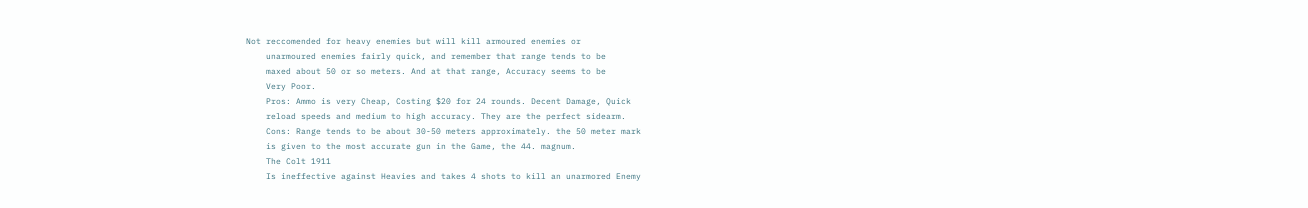Not reccomended for heavy enemies but will kill armoured enemies or
    unarmoured enemies fairly quick, and remember that range tends to be
    maxed about 50 or so meters. And at that range, Accuracy seems to be
    Very Poor.
    Pros: Ammo is very Cheap, Costing $20 for 24 rounds. Decent Damage, Quick
    reload speeds and medium to high accuracy. They are the perfect sidearm.
    Cons: Range tends to be about 30-50 meters approximately. the 50 meter mark
    is given to the most accurate gun in the Game, the 44. magnum.
    The Colt 1911
    Is ineffective against Heavies and takes 4 shots to kill an unarmored Enemy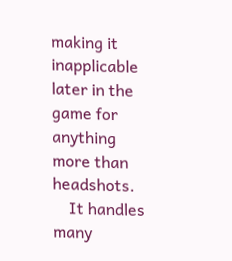making it inapplicable later in the game for anything more than headshots.
    It handles many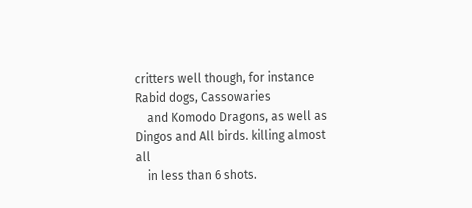critters well though, for instance Rabid dogs, Cassowaries
    and Komodo Dragons, as well as Dingos and All birds. killing almost all
    in less than 6 shots.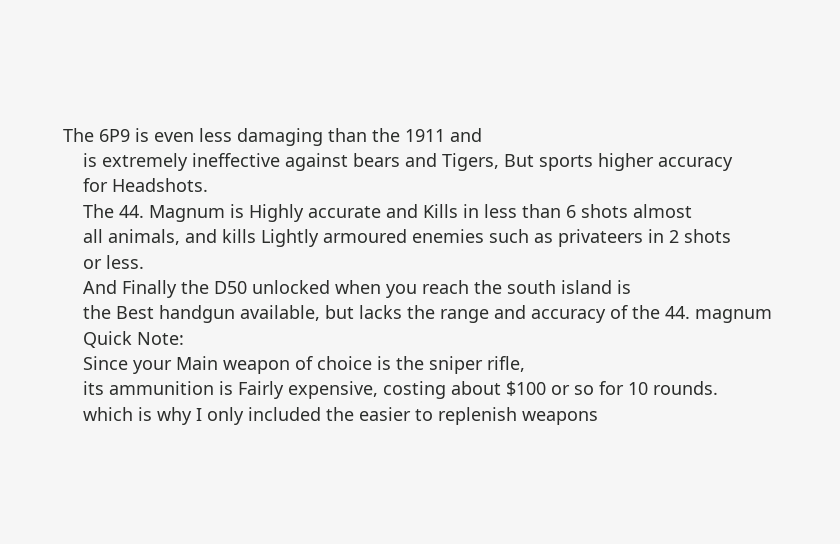The 6P9 is even less damaging than the 1911 and
    is extremely ineffective against bears and Tigers, But sports higher accuracy
    for Headshots.
    The 44. Magnum is Highly accurate and Kills in less than 6 shots almost
    all animals, and kills Lightly armoured enemies such as privateers in 2 shots
    or less.
    And Finally the D50 unlocked when you reach the south island is
    the Best handgun available, but lacks the range and accuracy of the 44. magnum
    Quick Note:
    Since your Main weapon of choice is the sniper rifle,
    its ammunition is Fairly expensive, costing about $100 or so for 10 rounds.
    which is why I only included the easier to replenish weapons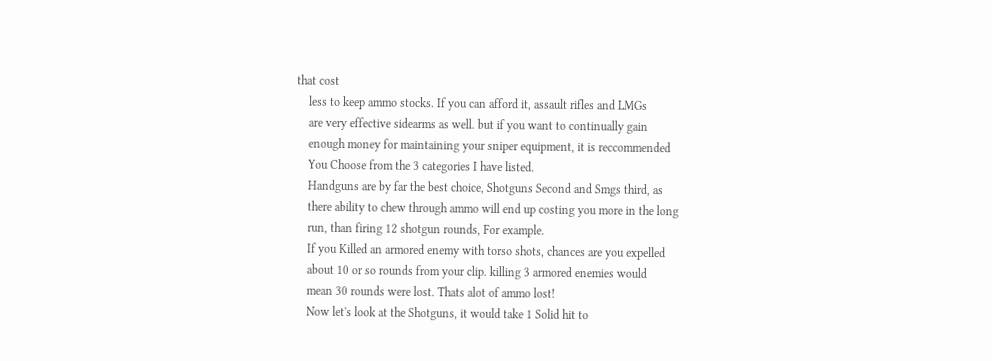that cost
    less to keep ammo stocks. If you can afford it, assault rifles and LMGs
    are very effective sidearms as well. but if you want to continually gain
    enough money for maintaining your sniper equipment, it is reccommended
    You Choose from the 3 categories I have listed.
    Handguns are by far the best choice, Shotguns Second and Smgs third, as
    there ability to chew through ammo will end up costing you more in the long
    run, than firing 12 shotgun rounds, For example.
    If you Killed an armored enemy with torso shots, chances are you expelled
    about 10 or so rounds from your clip. killing 3 armored enemies would
    mean 30 rounds were lost. Thats alot of ammo lost!
    Now let's look at the Shotguns, it would take 1 Solid hit to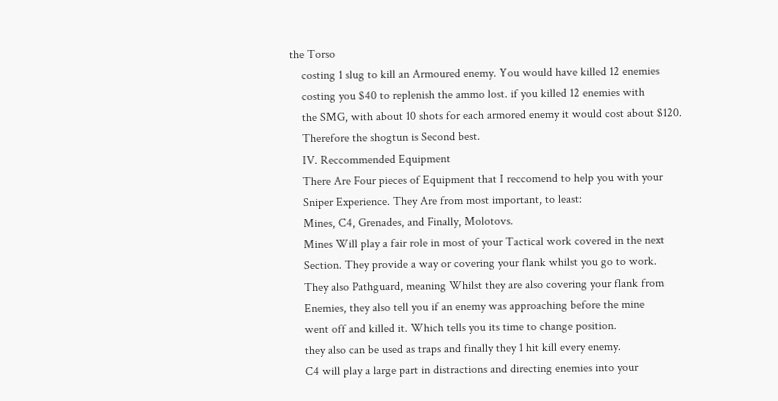the Torso
    costing 1 slug to kill an Armoured enemy. You would have killed 12 enemies
    costing you $40 to replenish the ammo lost. if you killed 12 enemies with
    the SMG, with about 10 shots for each armored enemy it would cost about $120.
    Therefore the shogtun is Second best.
    IV. Reccommended Equipment
    There Are Four pieces of Equipment that I reccomend to help you with your
    Sniper Experience. They Are from most important, to least:
    Mines, C4, Grenades, and Finally, Molotovs.
    Mines Will play a fair role in most of your Tactical work covered in the next
    Section. They provide a way or covering your flank whilst you go to work.
    They also Pathguard, meaning Whilst they are also covering your flank from
    Enemies, they also tell you if an enemy was approaching before the mine
    went off and killed it. Which tells you its time to change position.
    they also can be used as traps and finally they 1 hit kill every enemy.
    C4 will play a large part in distractions and directing enemies into your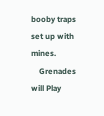booby traps set up with mines.
    Grenades will Play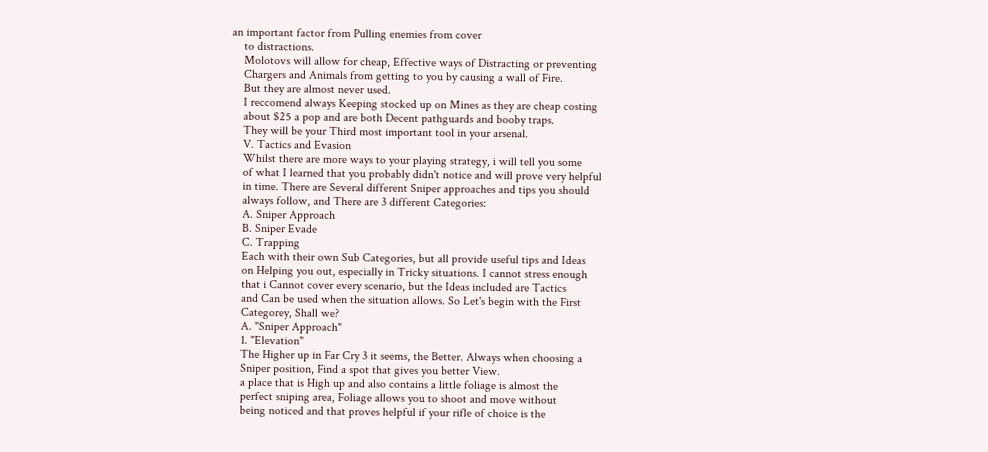an important factor from Pulling enemies from cover
    to distractions.
    Molotovs will allow for cheap, Effective ways of Distracting or preventing
    Chargers and Animals from getting to you by causing a wall of Fire.
    But they are almost never used.
    I reccomend always Keeping stocked up on Mines as they are cheap costing
    about $25 a pop and are both Decent pathguards and booby traps.
    They will be your Third most important tool in your arsenal.
    V. Tactics and Evasion
    Whilst there are more ways to your playing strategy, i will tell you some
    of what I learned that you probably didn't notice and will prove very helpful
    in time. There are Several different Sniper approaches and tips you should
    always follow, and There are 3 different Categories:
    A. Sniper Approach
    B. Sniper Evade
    C. Trapping
    Each with their own Sub Categories, but all provide useful tips and Ideas
    on Helping you out, especially in Tricky situations. I cannot stress enough
    that i Cannot cover every scenario, but the Ideas included are Tactics
    and Can be used when the situation allows. So Let's begin with the First
    Categorey, Shall we?
    A. "Sniper Approach"
    1. "Elevation"
    The Higher up in Far Cry 3 it seems, the Better. Always when choosing a
    Sniper position, Find a spot that gives you better View.
    a place that is High up and also contains a little foliage is almost the
    perfect sniping area, Foliage allows you to shoot and move without
    being noticed and that proves helpful if your rifle of choice is the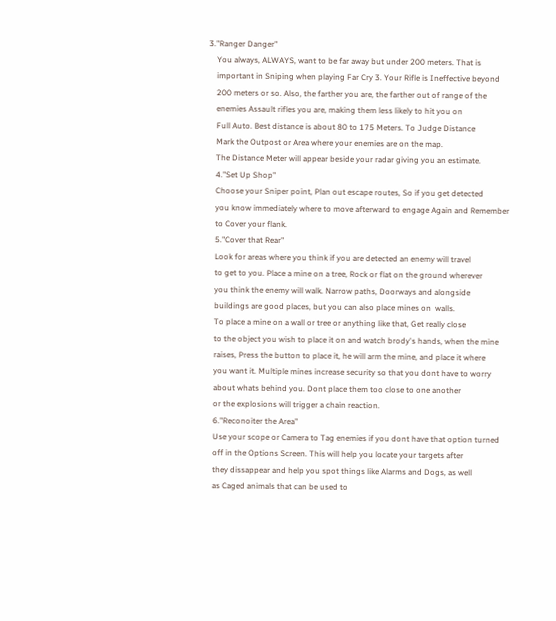3."Ranger Danger"
    You always, ALWAYS, want to be far away but under 200 meters. That is
    important in Sniping when playing Far Cry 3. Your Rifle is Ineffective beyond
    200 meters or so. Also, the farther you are, the farther out of range of the
    enemies Assault rifles you are, making them less likely to hit you on
    Full Auto. Best distance is about 80 to 175 Meters. To Judge Distance
    Mark the Outpost or Area where your enemies are on the map.
    The Distance Meter will appear beside your radar giving you an estimate.
    4."Set Up Shop"
    Choose your Sniper point, Plan out escape routes, So if you get detected
    you know immediately where to move afterward to engage Again and Remember
    to Cover your flank.
    5."Cover that Rear"
    Look for areas where you think if you are detected an enemy will travel
    to get to you. Place a mine on a tree, Rock or flat on the ground wherever
    you think the enemy will walk. Narrow paths, Doorways and alongside
    buildings are good places, but you can also place mines on  walls.
    To place a mine on a wall or tree or anything like that, Get really close
    to the object you wish to place it on and watch brody's hands, when the mine
    raises, Press the button to place it, he will arm the mine, and place it where
    you want it. Multiple mines increase security so that you dont have to worry
    about whats behind you. Dont place them too close to one another
    or the explosions will trigger a chain reaction.
    6."Reconoiter the Area"
    Use your scope or Camera to Tag enemies if you dont have that option turned
    off in the Options Screen. This will help you locate your targets after
    they dissappear and help you spot things like Alarms and Dogs, as well
    as Caged animals that can be used to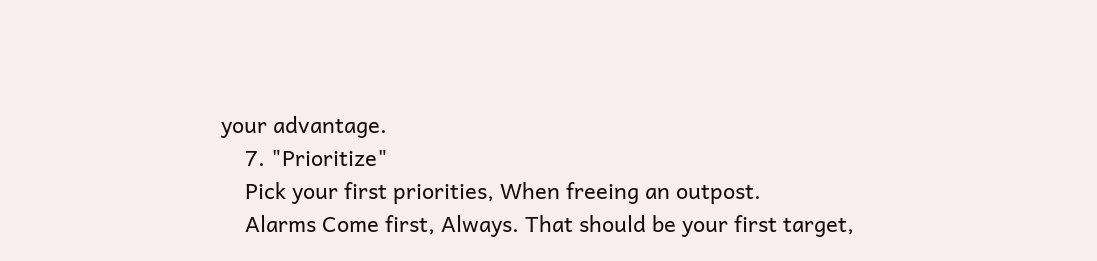your advantage.
    7. "Prioritize"
    Pick your first priorities, When freeing an outpost.
    Alarms Come first, Always. That should be your first target,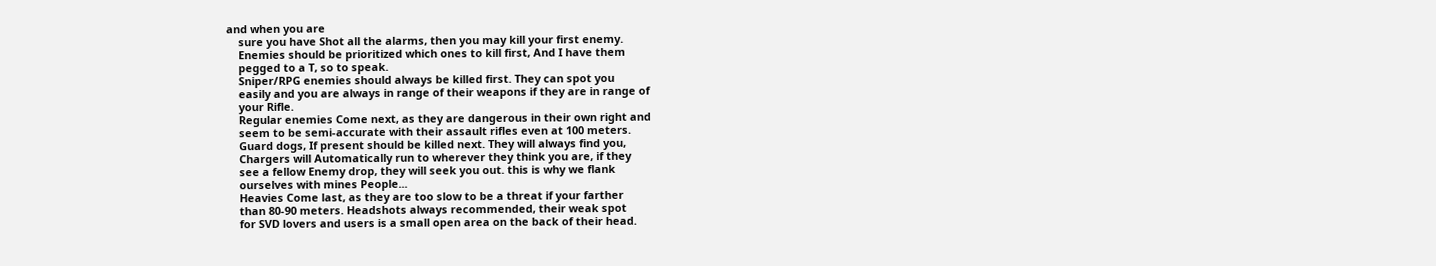and when you are
    sure you have Shot all the alarms, then you may kill your first enemy.
    Enemies should be prioritized which ones to kill first, And I have them
    pegged to a T, so to speak.
    Sniper/RPG enemies should always be killed first. They can spot you
    easily and you are always in range of their weapons if they are in range of
    your Rifle.
    Regular enemies Come next, as they are dangerous in their own right and
    seem to be semi-accurate with their assault rifles even at 100 meters.
    Guard dogs, If present should be killed next. They will always find you,
    Chargers will Automatically run to wherever they think you are, if they
    see a fellow Enemy drop, they will seek you out. this is why we flank
    ourselves with mines People...
    Heavies Come last, as they are too slow to be a threat if your farther
    than 80-90 meters. Headshots always recommended, their weak spot
    for SVD lovers and users is a small open area on the back of their head.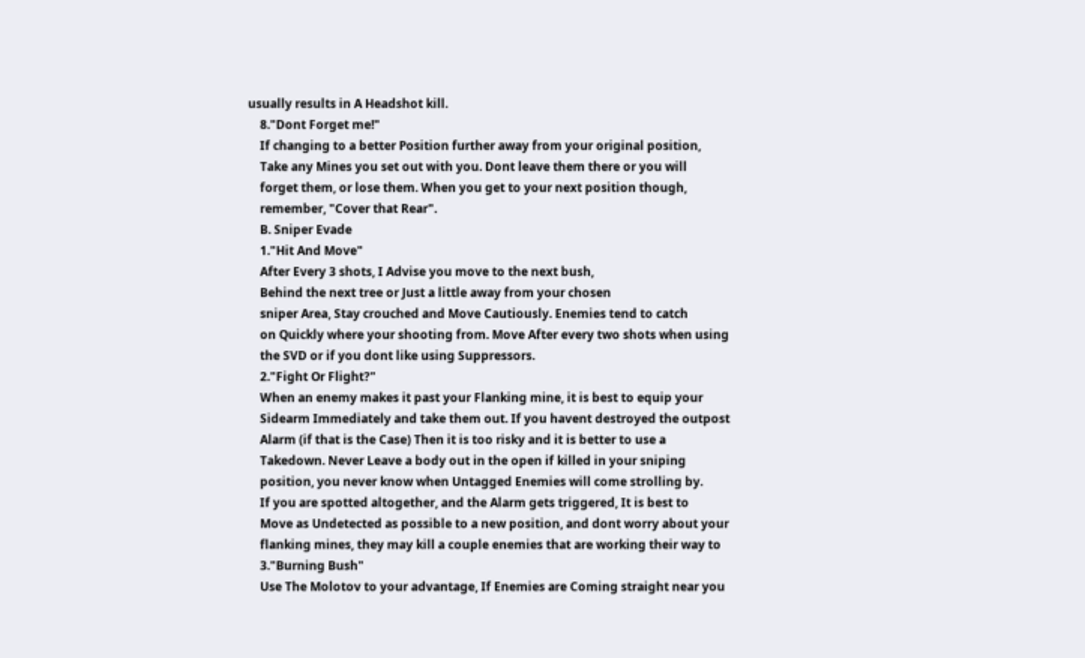usually results in A Headshot kill.
    8."Dont Forget me!"
    If changing to a better Position further away from your original position,
    Take any Mines you set out with you. Dont leave them there or you will
    forget them, or lose them. When you get to your next position though,
    remember, "Cover that Rear".
    B. Sniper Evade
    1."Hit And Move"
    After Every 3 shots, I Advise you move to the next bush,
    Behind the next tree or Just a little away from your chosen
    sniper Area, Stay crouched and Move Cautiously. Enemies tend to catch
    on Quickly where your shooting from. Move After every two shots when using
    the SVD or if you dont like using Suppressors.
    2."Fight Or Flight?"
    When an enemy makes it past your Flanking mine, it is best to equip your
    Sidearm Immediately and take them out. If you havent destroyed the outpost
    Alarm (if that is the Case) Then it is too risky and it is better to use a
    Takedown. Never Leave a body out in the open if killed in your sniping
    position, you never know when Untagged Enemies will come strolling by.
    If you are spotted altogether, and the Alarm gets triggered, It is best to
    Move as Undetected as possible to a new position, and dont worry about your
    flanking mines, they may kill a couple enemies that are working their way to
    3."Burning Bush"
    Use The Molotov to your advantage, If Enemies are Coming straight near you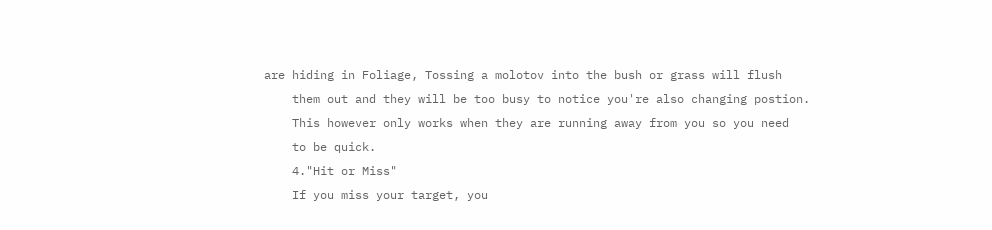are hiding in Foliage, Tossing a molotov into the bush or grass will flush
    them out and they will be too busy to notice you're also changing postion.
    This however only works when they are running away from you so you need
    to be quick.
    4."Hit or Miss"
    If you miss your target, you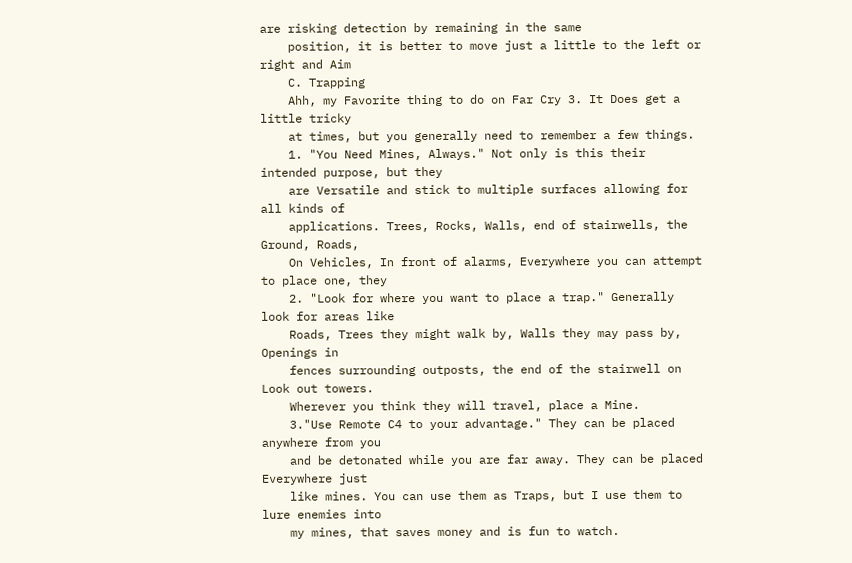are risking detection by remaining in the same
    position, it is better to move just a little to the left or right and Aim
    C. Trapping
    Ahh, my Favorite thing to do on Far Cry 3. It Does get a little tricky
    at times, but you generally need to remember a few things.
    1. "You Need Mines, Always." Not only is this their intended purpose, but they
    are Versatile and stick to multiple surfaces allowing for all kinds of
    applications. Trees, Rocks, Walls, end of stairwells, the Ground, Roads,
    On Vehicles, In front of alarms, Everywhere you can attempt to place one, they
    2. "Look for where you want to place a trap." Generally look for areas like
    Roads, Trees they might walk by, Walls they may pass by, Openings in
    fences surrounding outposts, the end of the stairwell on Look out towers.
    Wherever you think they will travel, place a Mine.
    3."Use Remote C4 to your advantage." They can be placed anywhere from you
    and be detonated while you are far away. They can be placed Everywhere just
    like mines. You can use them as Traps, but I use them to lure enemies into
    my mines, that saves money and is fun to watch.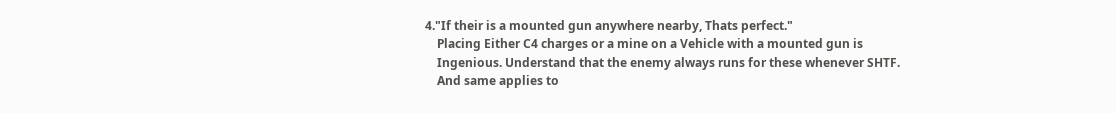4."If their is a mounted gun anywhere nearby, Thats perfect."
    Placing Either C4 charges or a mine on a Vehicle with a mounted gun is
    Ingenious. Understand that the enemy always runs for these whenever SHTF.
    And same applies to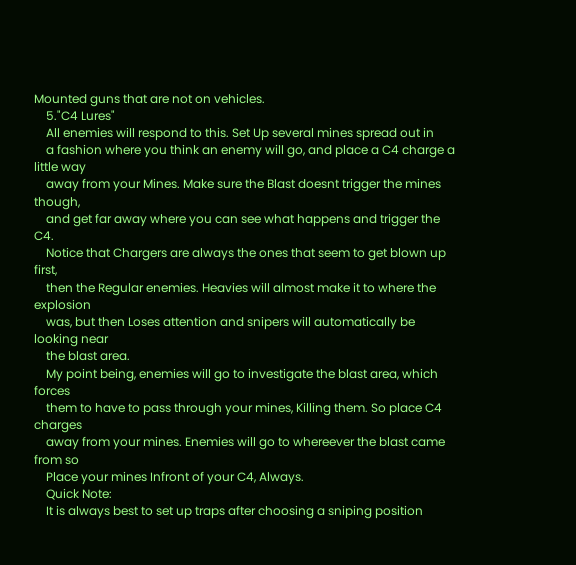Mounted guns that are not on vehicles.
    5."C4 Lures"
    All enemies will respond to this. Set Up several mines spread out in
    a fashion where you think an enemy will go, and place a C4 charge a little way
    away from your Mines. Make sure the Blast doesnt trigger the mines though,
    and get far away where you can see what happens and trigger the C4.
    Notice that Chargers are always the ones that seem to get blown up first,
    then the Regular enemies. Heavies will almost make it to where the explosion
    was, but then Loses attention and snipers will automatically be looking near
    the blast area.
    My point being, enemies will go to investigate the blast area, which forces
    them to have to pass through your mines, Killing them. So place C4 charges
    away from your mines. Enemies will go to whereever the blast came from so
    Place your mines Infront of your C4, Always.
    Quick Note:
    It is always best to set up traps after choosing a sniping position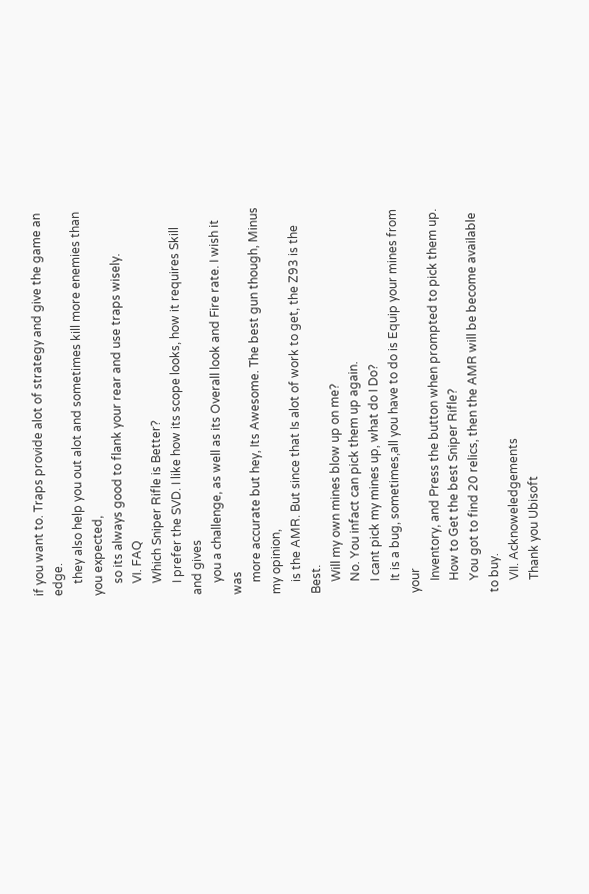if you want to. Traps provide alot of strategy and give the game an edge.
    they also help you out alot and sometimes kill more enemies than you expected,
    so its always good to flank your rear and use traps wisely.
    VI. FAQ
    Which Sniper Rifle is Better?
    I prefer the SVD. I like how its scope looks, how it requires Skill and gives
    you a challenge, as well as its Overall look and Fire rate. I wish it was
    more accurate but hey, Its Awesome. The best gun though, Minus my opinion,
    is the AMR. But since that Is alot of work to get, the Z93 is the Best.
    Will my own mines blow up on me?
    No. You infact can pick them up again.
    I cant pick my mines up, what do I Do?
    It is a bug, sometimes,all you have to do is Equip your mines from your
    Inventory, and Press the button when prompted to pick them up.
    How to Get the best Sniper Rifle?
    You got to find 20 relics, then the AMR will be become available to buy.
    VII. Acknoweledgements
    Thank you Ubisoft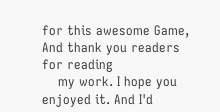for this awesome Game, And thank you readers for reading
    my work. I hope you enjoyed it. And I'd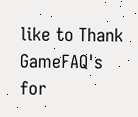like to Thank GameFAQ's for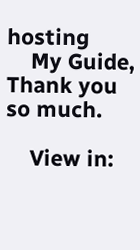hosting
    My Guide, Thank you so much.

    View in: